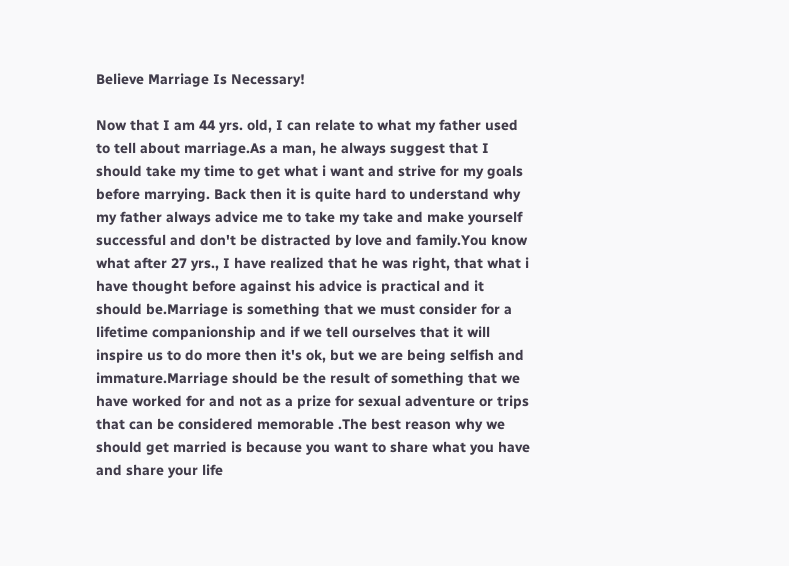Believe Marriage Is Necessary!

Now that I am 44 yrs. old, I can relate to what my father used to tell about marriage.As a man, he always suggest that I should take my time to get what i want and strive for my goals before marrying. Back then it is quite hard to understand why my father always advice me to take my take and make yourself successful and don't be distracted by love and family.You know what after 27 yrs., I have realized that he was right, that what i have thought before against his advice is practical and it should be.Marriage is something that we must consider for a lifetime companionship and if we tell ourselves that it will inspire us to do more then it's ok, but we are being selfish and immature.Marriage should be the result of something that we have worked for and not as a prize for sexual adventure or trips that can be considered memorable .The best reason why we should get married is because you want to share what you have and share your life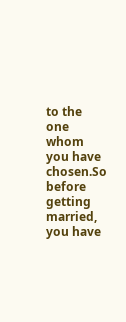to the one whom you have chosen.So before getting married, you have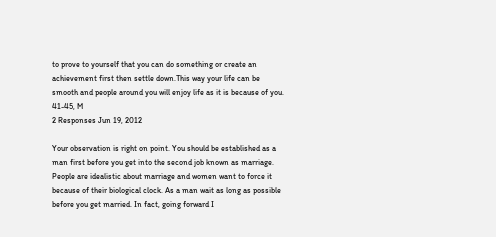to prove to yourself that you can do something or create an achievement first then settle down.This way your life can be smooth and people around you will enjoy life as it is because of you.
41-45, M
2 Responses Jun 19, 2012

Your observation is right on point. You should be established as a man first before you get into the second job known as marriage. People are idealistic about marriage and women want to force it because of their biological clock. As a man wait as long as possible before you get married. In fact, going forward I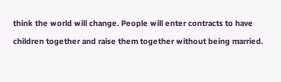think the world will change. People will enter contracts to have children together and raise them together without being married.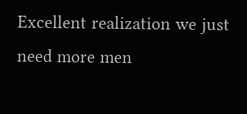Excellent realization we just need more men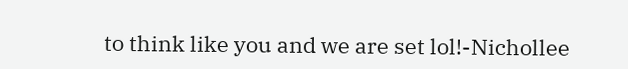to think like you and we are set lol!-Nichollee